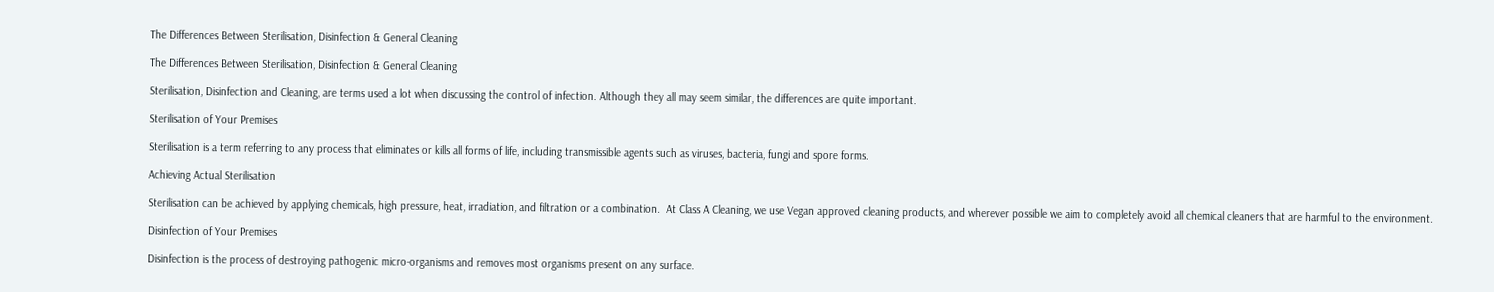The Differences Between Sterilisation, Disinfection & General Cleaning

The Differences Between Sterilisation, Disinfection & General Cleaning

Sterilisation, Disinfection and Cleaning, are terms used a lot when discussing the control of infection. Although they all may seem similar, the differences are quite important.

Sterilisation of Your Premises

Sterilisation is a term referring to any process that eliminates or kills all forms of life, including transmissible agents such as viruses, bacteria, fungi and spore forms.

Achieving Actual Sterilisation

Sterilisation can be achieved by applying chemicals, high pressure, heat, irradiation, and filtration or a combination.  At Class A Cleaning, we use Vegan approved cleaning products, and wherever possible we aim to completely avoid all chemical cleaners that are harmful to the environment.

Disinfection of Your Premises

Disinfection is the process of destroying pathogenic micro-organisms and removes most organisms present on any surface.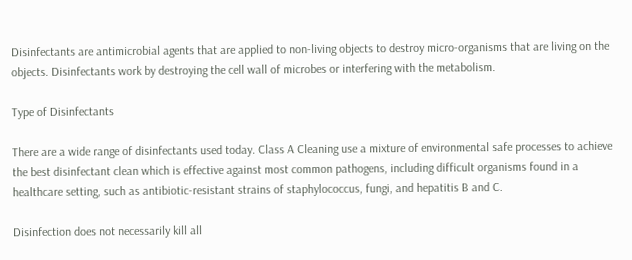Disinfectants are antimicrobial agents that are applied to non-living objects to destroy micro-organisms that are living on the objects. Disinfectants work by destroying the cell wall of microbes or interfering with the metabolism.

Type of Disinfectants

There are a wide range of disinfectants used today. Class A Cleaning use a mixture of environmental safe processes to achieve the best disinfectant clean which is effective against most common pathogens, including difficult organisms found in a healthcare setting, such as antibiotic-resistant strains of staphylococcus, fungi, and hepatitis B and C.

Disinfection does not necessarily kill all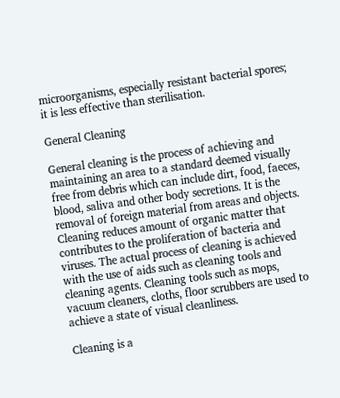microorganisms, especially resistant bacterial spores; it is less effective than sterilisation.

General Cleaning

General cleaning is the process of achieving and maintaining an area to a standard deemed visually free from debris which can include dirt, food, faeces, blood, saliva and other body secretions. It is the removal of foreign material from areas and objects. Cleaning reduces amount of organic matter that contributes to the proliferation of bacteria and viruses. The actual process of cleaning is achieved with the use of aids such as cleaning tools and cleaning agents. Cleaning tools such as mops, vacuum cleaners, cloths, floor scrubbers are used to achieve a state of visual cleanliness.

Cleaning is a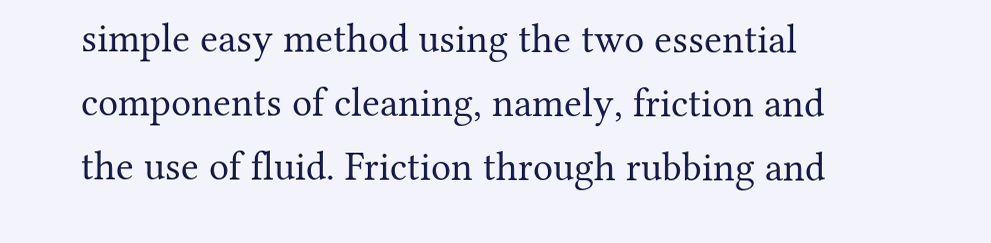simple easy method using the two essential components of cleaning, namely, friction and the use of fluid. Friction through rubbing and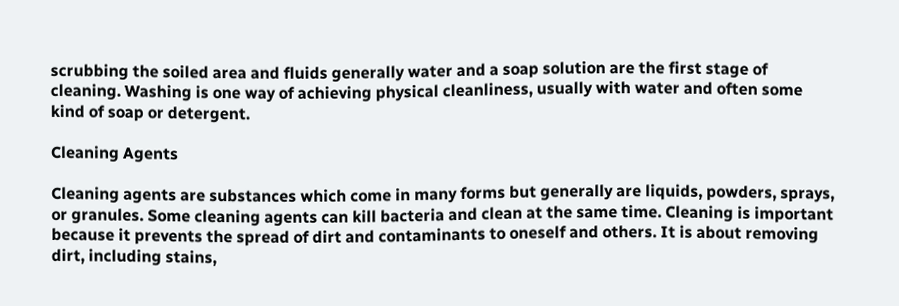scrubbing the soiled area and fluids generally water and a soap solution are the first stage of cleaning. Washing is one way of achieving physical cleanliness, usually with water and often some kind of soap or detergent.

Cleaning Agents

Cleaning agents are substances which come in many forms but generally are liquids, powders, sprays, or granules. Some cleaning agents can kill bacteria and clean at the same time. Cleaning is important because it prevents the spread of dirt and contaminants to oneself and others. It is about removing dirt, including stains,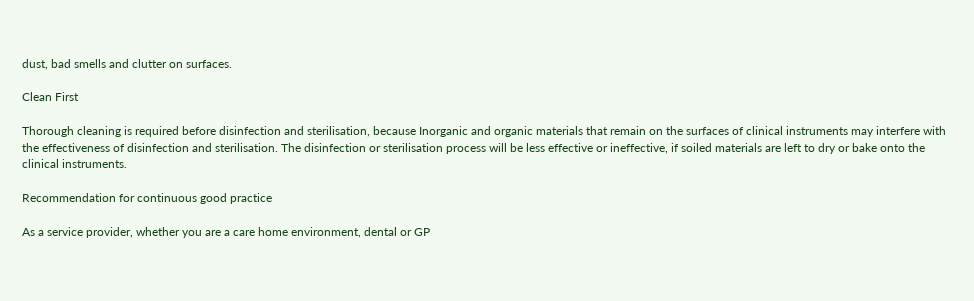dust, bad smells and clutter on surfaces.

Clean First

Thorough cleaning is required before disinfection and sterilisation, because Inorganic and organic materials that remain on the surfaces of clinical instruments may interfere with the effectiveness of disinfection and sterilisation. The disinfection or sterilisation process will be less effective or ineffective, if soiled materials are left to dry or bake onto the clinical instruments.

Recommendation for continuous good practice

As a service provider, whether you are a care home environment, dental or GP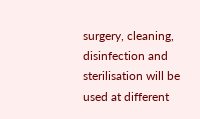surgery, cleaning, disinfection and sterilisation will be used at different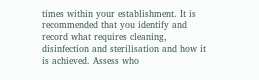times within your establishment. It is recommended that you identify and record what requires cleaning, disinfection and sterilisation and how it is achieved. Assess who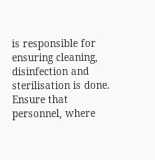is responsible for ensuring cleaning, disinfection and sterilisation is done. Ensure that personnel, where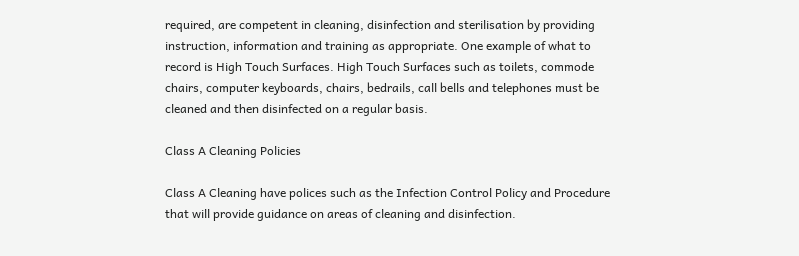required, are competent in cleaning, disinfection and sterilisation by providing instruction, information and training as appropriate. One example of what to record is High Touch Surfaces. High Touch Surfaces such as toilets, commode chairs, computer keyboards, chairs, bedrails, call bells and telephones must be cleaned and then disinfected on a regular basis.

Class A Cleaning Policies

Class A Cleaning have polices such as the Infection Control Policy and Procedure that will provide guidance on areas of cleaning and disinfection.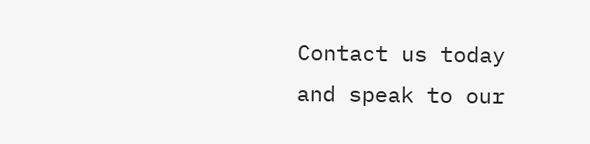Contact us today and speak to our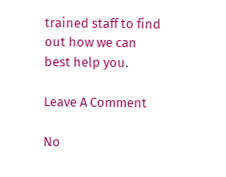trained staff to find out how we can best help you.

Leave A Comment

No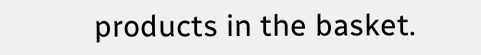products in the basket.